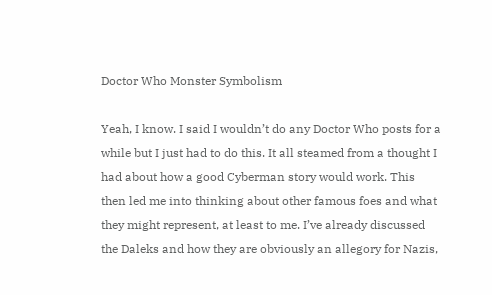Doctor Who Monster Symbolism

Yeah, I know. I said I wouldn’t do any Doctor Who posts for a while but I just had to do this. It all steamed from a thought I had about how a good Cyberman story would work. This then led me into thinking about other famous foes and what they might represent, at least to me. I’ve already discussed the Daleks and how they are obviously an allegory for Nazis,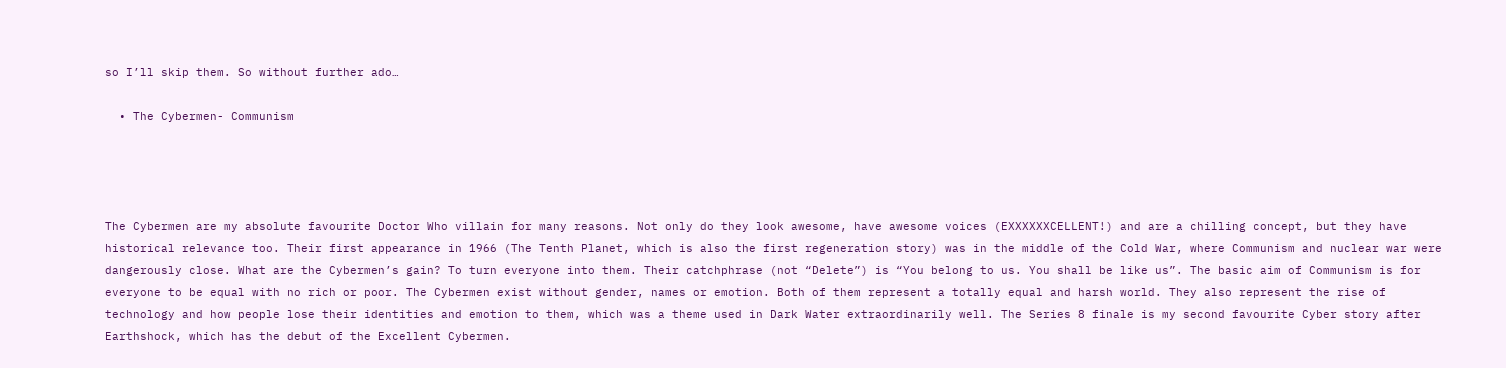so I’ll skip them. So without further ado…

  • The Cybermen- Communism




The Cybermen are my absolute favourite Doctor Who villain for many reasons. Not only do they look awesome, have awesome voices (EXXXXXXCELLENT!) and are a chilling concept, but they have historical relevance too. Their first appearance in 1966 (The Tenth Planet, which is also the first regeneration story) was in the middle of the Cold War, where Communism and nuclear war were dangerously close. What are the Cybermen’s gain? To turn everyone into them. Their catchphrase (not “Delete”) is “You belong to us. You shall be like us”. The basic aim of Communism is for everyone to be equal with no rich or poor. The Cybermen exist without gender, names or emotion. Both of them represent a totally equal and harsh world. They also represent the rise of technology and how people lose their identities and emotion to them, which was a theme used in Dark Water extraordinarily well. The Series 8 finale is my second favourite Cyber story after Earthshock, which has the debut of the Excellent Cybermen.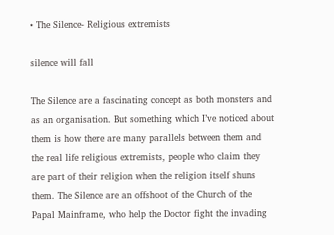• The Silence- Religious extremists

silence will fall

The Silence are a fascinating concept as both monsters and as an organisation. But something which I’ve noticed about them is how there are many parallels between them and the real life religious extremists, people who claim they are part of their religion when the religion itself shuns them. The Silence are an offshoot of the Church of the Papal Mainframe, who help the Doctor fight the invading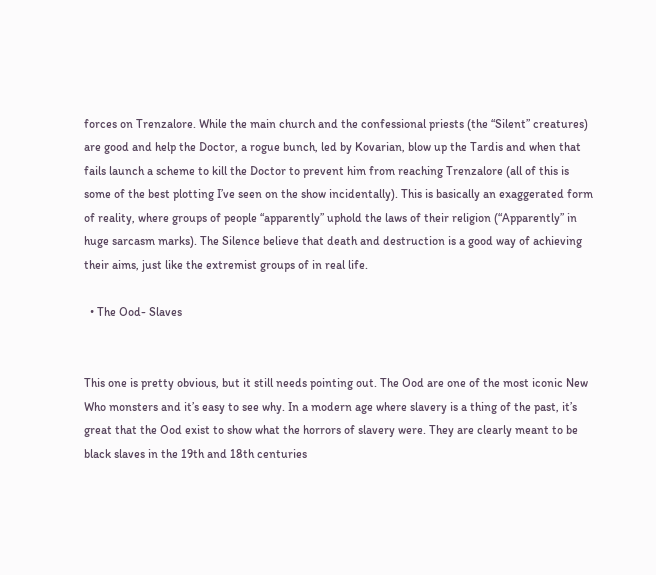forces on Trenzalore. While the main church and the confessional priests (the “Silent” creatures) are good and help the Doctor, a rogue bunch, led by Kovarian, blow up the Tardis and when that fails launch a scheme to kill the Doctor to prevent him from reaching Trenzalore (all of this is some of the best plotting I’ve seen on the show incidentally). This is basically an exaggerated form of reality, where groups of people “apparently” uphold the laws of their religion (“Apparently” in huge sarcasm marks). The Silence believe that death and destruction is a good way of achieving their aims, just like the extremist groups of in real life.

  • The Ood- Slaves


This one is pretty obvious, but it still needs pointing out. The Ood are one of the most iconic New Who monsters and it’s easy to see why. In a modern age where slavery is a thing of the past, it’s great that the Ood exist to show what the horrors of slavery were. They are clearly meant to be black slaves in the 19th and 18th centuries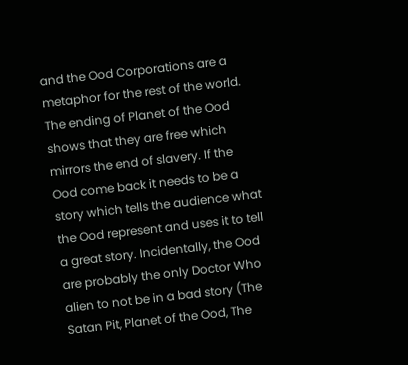and the Ood Corporations are a metaphor for the rest of the world. The ending of Planet of the Ood shows that they are free which mirrors the end of slavery. If the Ood come back it needs to be a story which tells the audience what the Ood represent and uses it to tell a great story. Incidentally, the Ood are probably the only Doctor Who alien to not be in a bad story (The Satan Pit, Planet of the Ood, The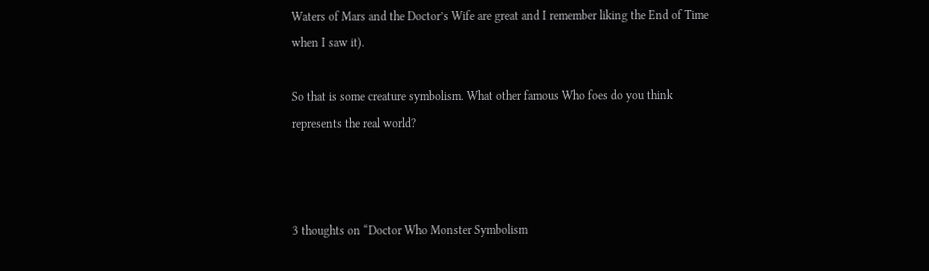Waters of Mars and the Doctor’s Wife are great and I remember liking the End of Time when I saw it).

So that is some creature symbolism. What other famous Who foes do you think represents the real world?



3 thoughts on “Doctor Who Monster Symbolism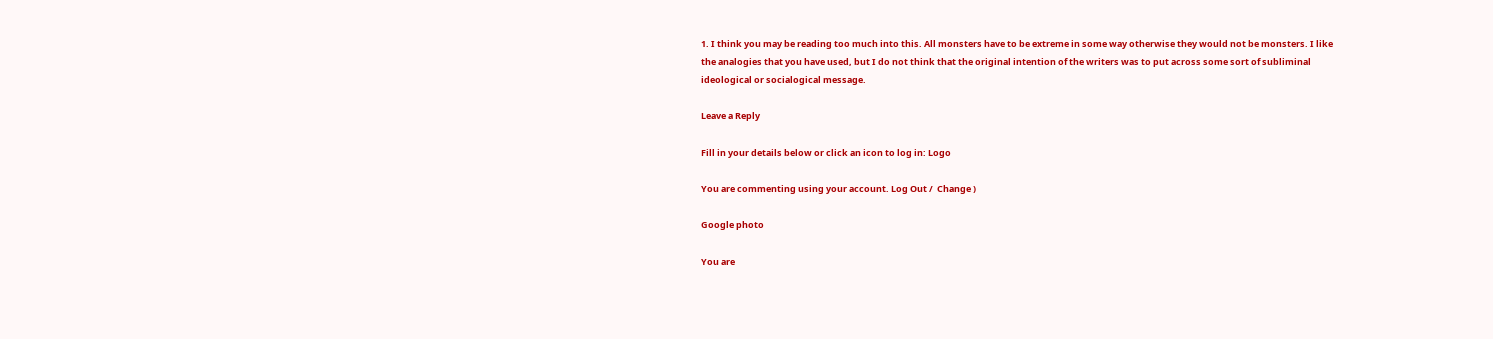1. I think you may be reading too much into this. All monsters have to be extreme in some way otherwise they would not be monsters. I like the analogies that you have used, but I do not think that the original intention of the writers was to put across some sort of subliminal ideological or socialogical message.

Leave a Reply

Fill in your details below or click an icon to log in: Logo

You are commenting using your account. Log Out /  Change )

Google photo

You are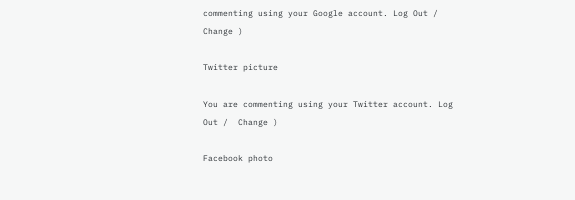commenting using your Google account. Log Out /  Change )

Twitter picture

You are commenting using your Twitter account. Log Out /  Change )

Facebook photo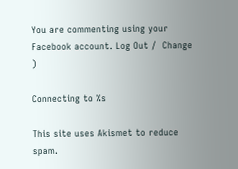You are commenting using your Facebook account. Log Out /  Change )

Connecting to %s

This site uses Akismet to reduce spam.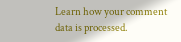Learn how your comment data is processed.